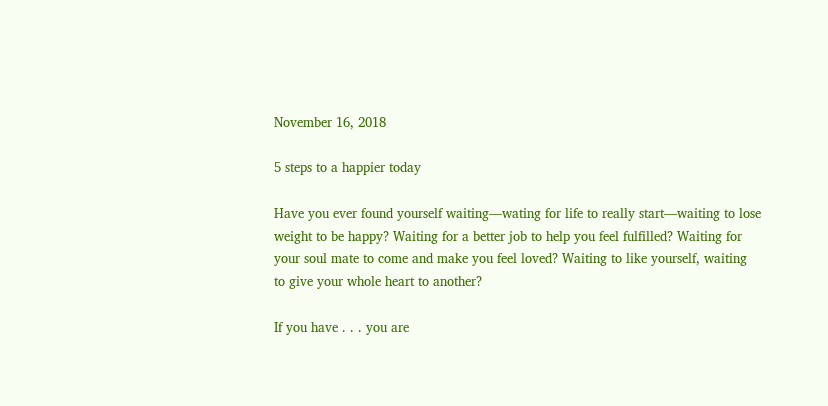November 16, 2018

5 steps to a happier today

Have you ever found yourself waiting—wating for life to really start—waiting to lose weight to be happy? Waiting for a better job to help you feel fulfilled? Waiting for your soul mate to come and make you feel loved? Waiting to like yourself, waiting to give your whole heart to another?

If you have . . . you are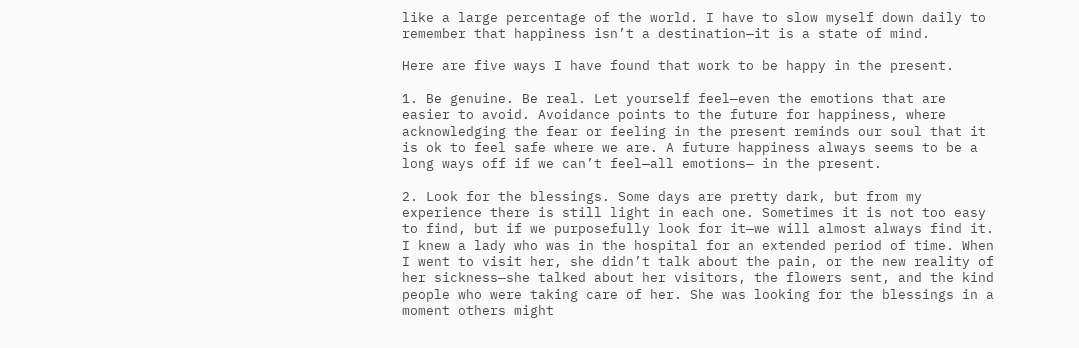like a large percentage of the world. I have to slow myself down daily to remember that happiness isn’t a destination—it is a state of mind.

Here are five ways I have found that work to be happy in the present.

1. Be genuine. Be real. Let yourself feel—even the emotions that are easier to avoid. Avoidance points to the future for happiness, where acknowledging the fear or feeling in the present reminds our soul that it is ok to feel safe where we are. A future happiness always seems to be a long ways off if we can’t feel—all emotions— in the present.

2. Look for the blessings. Some days are pretty dark, but from my experience there is still light in each one. Sometimes it is not too easy to find, but if we purposefully look for it—we will almost always find it. I knew a lady who was in the hospital for an extended period of time. When I went to visit her, she didn’t talk about the pain, or the new reality of her sickness—she talked about her visitors, the flowers sent, and the kind people who were taking care of her. She was looking for the blessings in a moment others might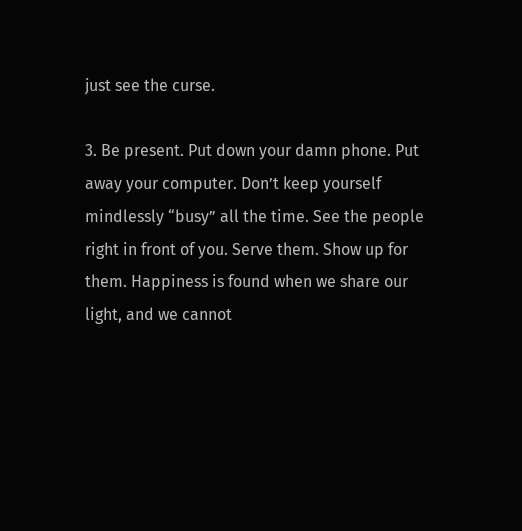just see the curse.

3. Be present. Put down your damn phone. Put away your computer. Don’t keep yourself mindlessly “busy” all the time. See the people right in front of you. Serve them. Show up for them. Happiness is found when we share our light, and we cannot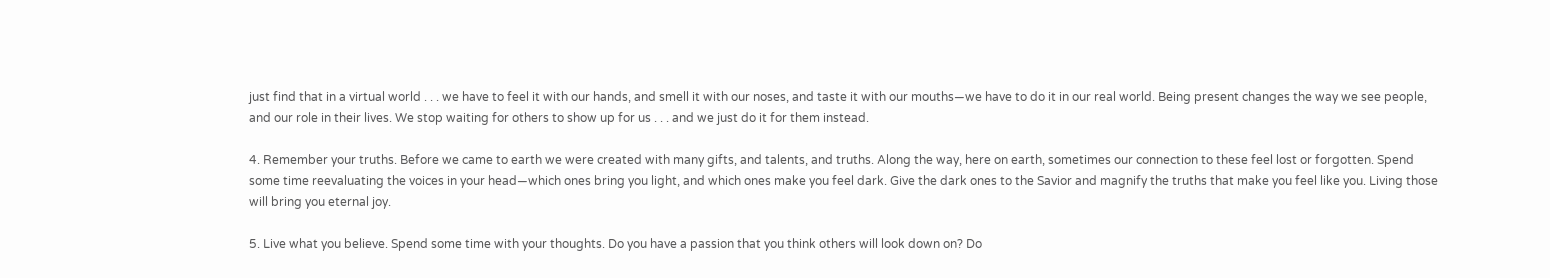just find that in a virtual world . . . we have to feel it with our hands, and smell it with our noses, and taste it with our mouths—we have to do it in our real world. Being present changes the way we see people, and our role in their lives. We stop waiting for others to show up for us . . . and we just do it for them instead.

4. Remember your truths. Before we came to earth we were created with many gifts, and talents, and truths. Along the way, here on earth, sometimes our connection to these feel lost or forgotten. Spend some time reevaluating the voices in your head—which ones bring you light, and which ones make you feel dark. Give the dark ones to the Savior and magnify the truths that make you feel like you. Living those will bring you eternal joy.

5. Live what you believe. Spend some time with your thoughts. Do you have a passion that you think others will look down on? Do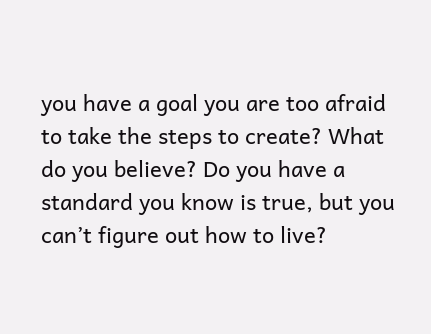you have a goal you are too afraid to take the steps to create? What do you believe? Do you have a standard you know is true, but you can’t figure out how to live?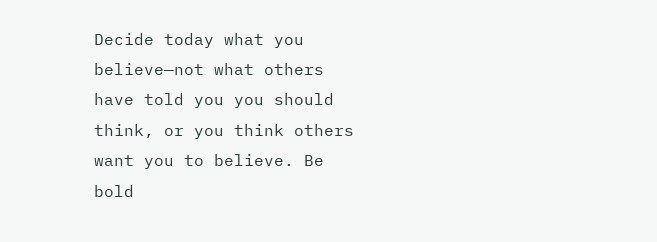Decide today what you believe—not what others have told you you should think, or you think others want you to believe. Be bold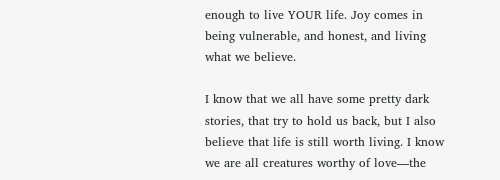enough to live YOUR life. Joy comes in being vulnerable, and honest, and living what we believe.

I know that we all have some pretty dark stories, that try to hold us back, but I also believe that life is still worth living. I know we are all creatures worthy of love—the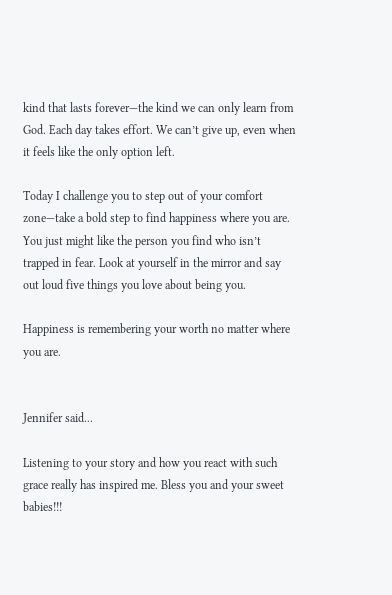kind that lasts forever—the kind we can only learn from God. Each day takes effort. We can’t give up, even when it feels like the only option left.

Today I challenge you to step out of your comfort zone—take a bold step to find happiness where you are. You just might like the person you find who isn’t trapped in fear. Look at yourself in the mirror and say out loud five things you love about being you.

Happiness is remembering your worth no matter where you are.


Jennifer said...

Listening to your story and how you react with such grace really has inspired me. Bless you and your sweet babies!!!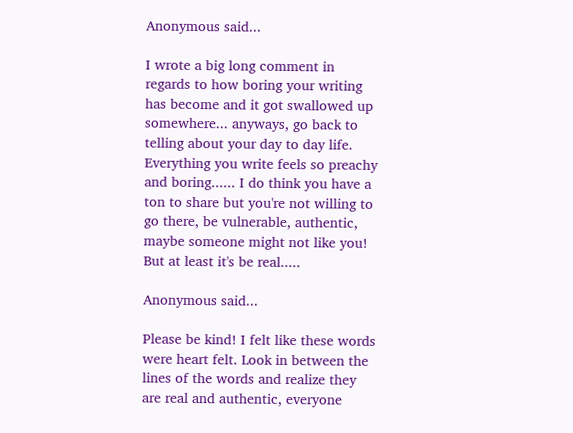Anonymous said...

I wrote a big long comment in regards to how boring your writing has become and it got swallowed up somewhere... anyways, go back to telling about your day to day life. Everything you write feels so preachy and boring...... I do think you have a ton to share but you're not willing to go there, be vulnerable, authentic, maybe someone might not like you! But at least it's be real.....

Anonymous said...

Please be kind! I felt like these words were heart felt. Look in between the lines of the words and realize they are real and authentic, everyone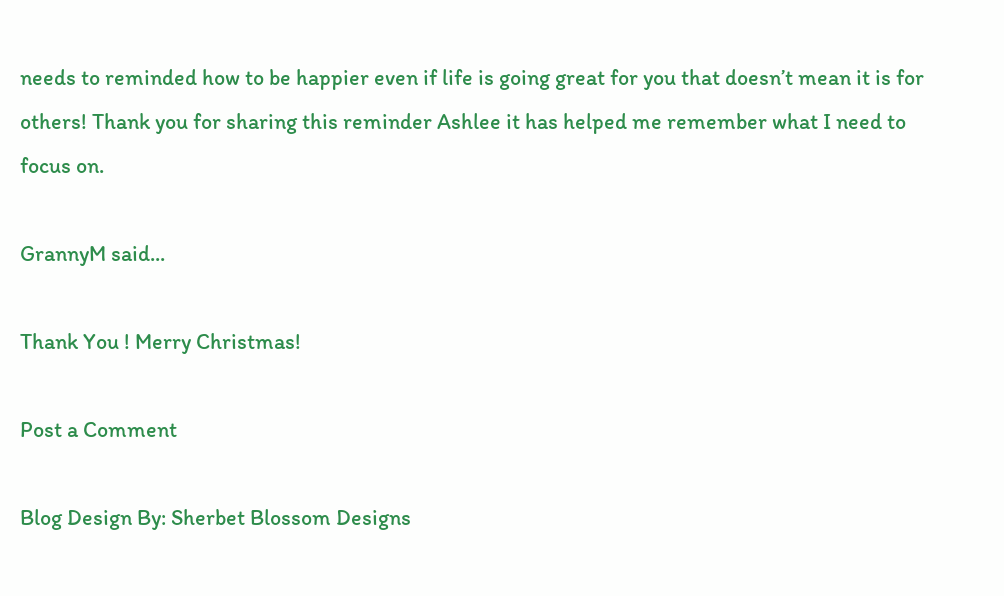needs to reminded how to be happier even if life is going great for you that doesn’t mean it is for others! Thank you for sharing this reminder Ashlee it has helped me remember what I need to focus on.

GrannyM said...

Thank You ! Merry Christmas!

Post a Comment

Blog Design By: Sherbet Blossom Designs